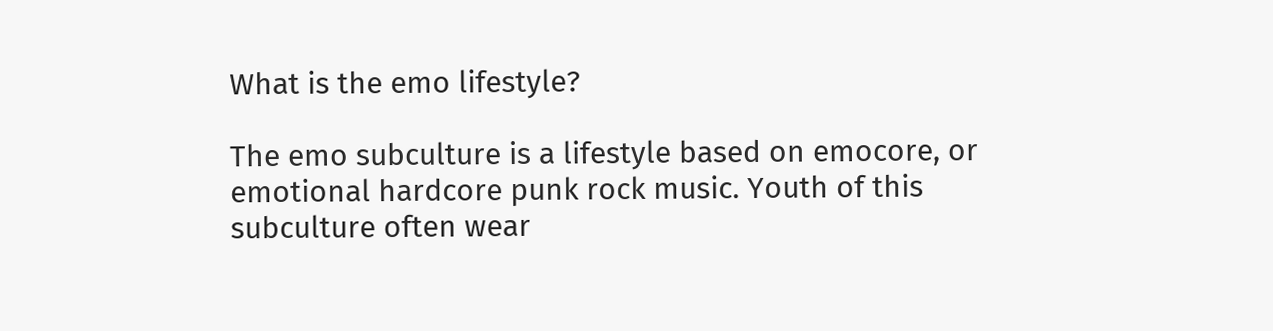What is the emo lifestyle?

The emo subculture is a lifestyle based on emocore, or emotional hardcore punk rock music. Youth of this subculture often wear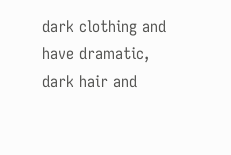dark clothing and have dramatic, dark hair and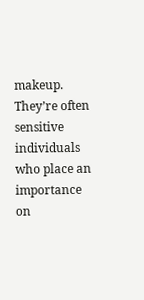makeup. They’re often sensitive individuals who place an importance on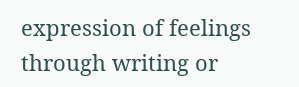expression of feelings through writing or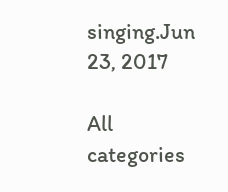singing.Jun 23, 2017

All categories